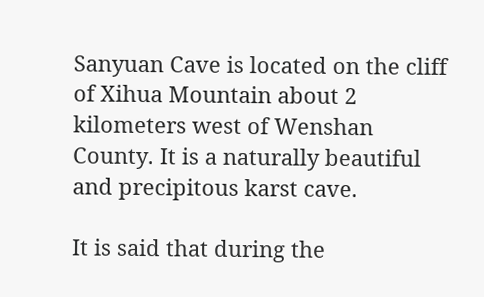Sanyuan Cave is located on the cliff of Xihua Mountain about 2 kilometers west of Wenshan County. It is a naturally beautiful and precipitous karst cave.

It is said that during the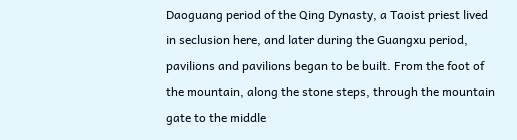Daoguang period of the Qing Dynasty, a Taoist priest lived in seclusion here, and later during the Guangxu period, pavilions and pavilions began to be built. From the foot of the mountain, along the stone steps, through the mountain gate to the middle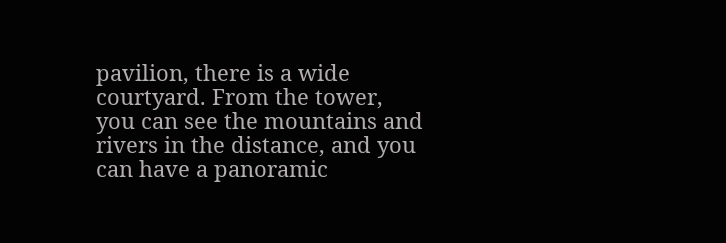pavilion, there is a wide courtyard. From the tower, you can see the mountains and rivers in the distance, and you can have a panoramic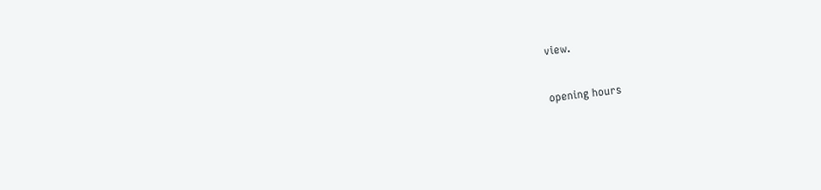view.

opening hours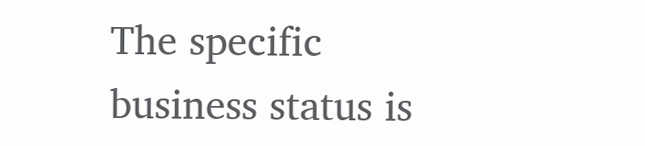The specific business status is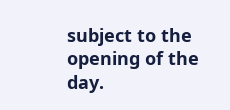subject to the opening of the day.